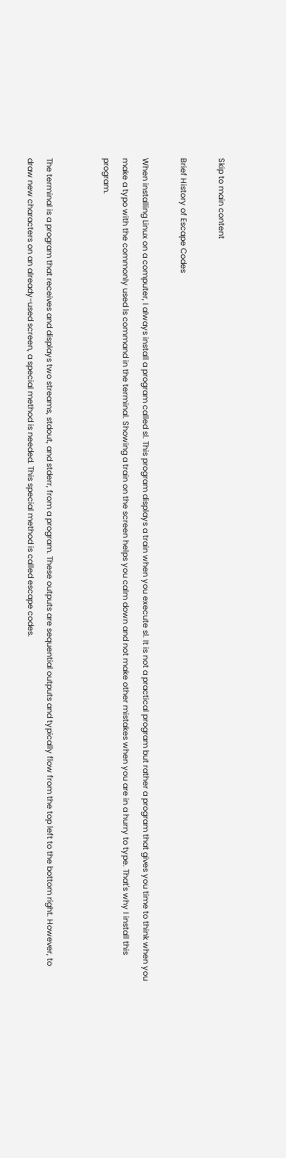Skip to main content

Brief History of Escape Codes

When installing Linux on a computer, I always install a program called sl. This program displays a train when you execute sl. It is not a practical program but rather a program that gives you time to think when you make a typo with the commonly used ls command in the terminal. Showing a train on the screen helps you calm down and not make other mistakes when you are in a hurry to type. That's why I install this program.


The terminal is a program that receives and displays two streams, stdout, and stderr, from a program. These outputs are sequential outputs and typically flow from the top left to the bottom right. However, to draw new characters on an already-used screen, a special method is needed. This special method is called escape codes.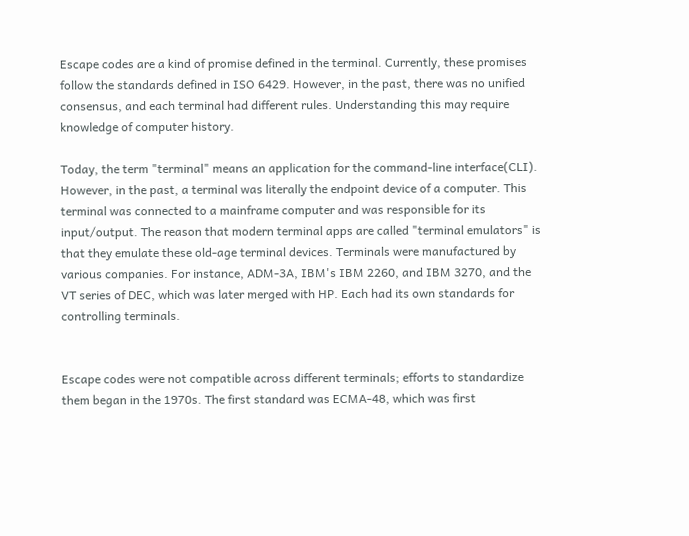Escape codes are a kind of promise defined in the terminal. Currently, these promises follow the standards defined in ISO 6429. However, in the past, there was no unified consensus, and each terminal had different rules. Understanding this may require knowledge of computer history.

Today, the term "terminal" means an application for the command-line interface(CLI). However, in the past, a terminal was literally the endpoint device of a computer. This terminal was connected to a mainframe computer and was responsible for its input/output. The reason that modern terminal apps are called "terminal emulators" is that they emulate these old-age terminal devices. Terminals were manufactured by various companies. For instance, ADM-3A, IBM's IBM 2260, and IBM 3270, and the VT series of DEC, which was later merged with HP. Each had its own standards for controlling terminals.


Escape codes were not compatible across different terminals; efforts to standardize them began in the 1970s. The first standard was ECMA-48, which was first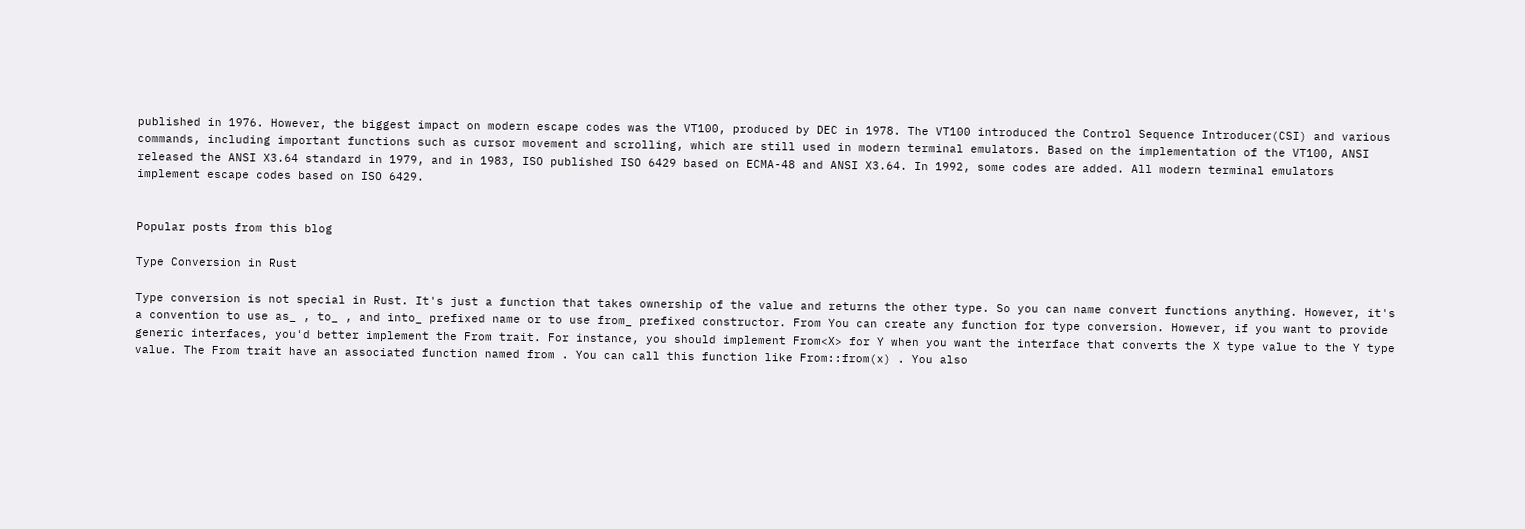published in 1976. However, the biggest impact on modern escape codes was the VT100, produced by DEC in 1978. The VT100 introduced the Control Sequence Introducer(CSI) and various commands, including important functions such as cursor movement and scrolling, which are still used in modern terminal emulators. Based on the implementation of the VT100, ANSI released the ANSI X3.64 standard in 1979, and in 1983, ISO published ISO 6429 based on ECMA-48 and ANSI X3.64. In 1992, some codes are added. All modern terminal emulators implement escape codes based on ISO 6429.


Popular posts from this blog

Type Conversion in Rust

Type conversion is not special in Rust. It's just a function that takes ownership of the value and returns the other type. So you can name convert functions anything. However, it's a convention to use as_ , to_ , and into_ prefixed name or to use from_ prefixed constructor. From You can create any function for type conversion. However, if you want to provide generic interfaces, you'd better implement the From trait. For instance, you should implement From<X> for Y when you want the interface that converts the X type value to the Y type value. The From trait have an associated function named from . You can call this function like From::from(x) . You also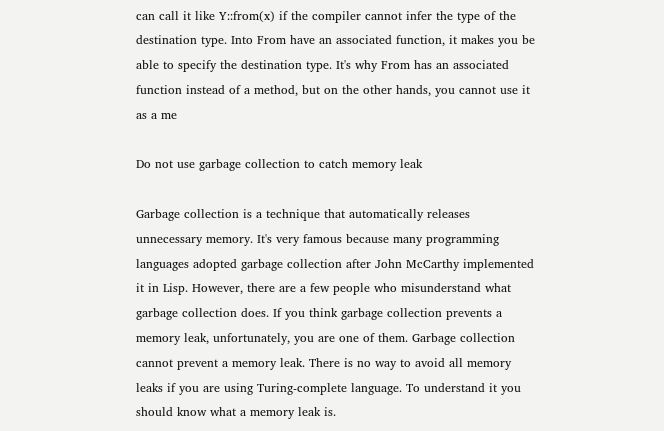can call it like Y::from(x) if the compiler cannot infer the type of the destination type. Into From have an associated function, it makes you be able to specify the destination type. It's why From has an associated function instead of a method, but on the other hands, you cannot use it as a me

Do not use garbage collection to catch memory leak

Garbage collection is a technique that automatically releases unnecessary memory. It's very famous because many programming languages adopted garbage collection after John McCarthy implemented it in Lisp. However, there are a few people who misunderstand what garbage collection does. If you think garbage collection prevents a memory leak, unfortunately, you are one of them. Garbage collection cannot prevent a memory leak. There is no way to avoid all memory leaks if you are using Turing-complete language. To understand it you should know what a memory leak is.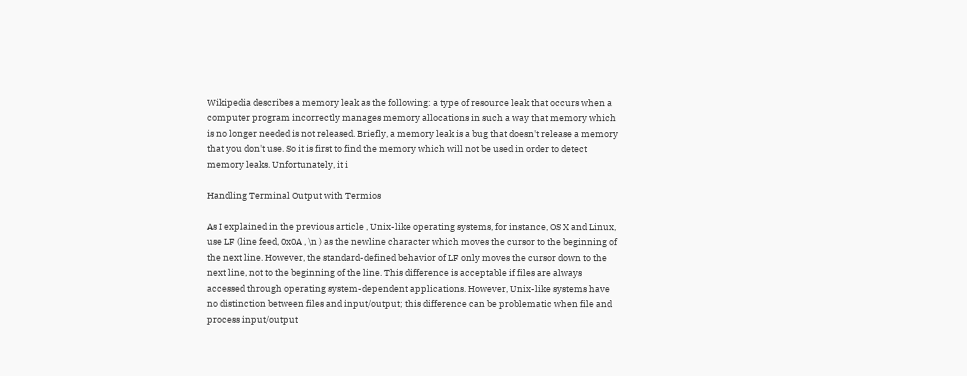Wikipedia describes a memory leak as the following: a type of resource leak that occurs when a computer program incorrectly manages memory allocations in such a way that memory which is no longer needed is not released. Briefly, a memory leak is a bug that doesn't release a memory that you don't use. So it is first to find the memory which will not be used in order to detect memory leaks. Unfortunately, it i

Handling Terminal Output with Termios

As I explained in the previous article , Unix-like operating systems, for instance, OS X and Linux, use LF (line feed, 0x0A , \n ) as the newline character which moves the cursor to the beginning of the next line. However, the standard-defined behavior of LF only moves the cursor down to the next line, not to the beginning of the line. This difference is acceptable if files are always accessed through operating system-dependent applications. However, Unix-like systems have no distinction between files and input/output; this difference can be problematic when file and process input/output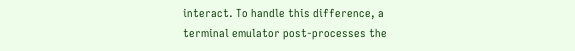interact. To handle this difference, a terminal emulator post-processes the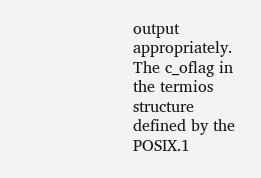output appropriately. The c_oflag in the termios structure defined by the POSIX.1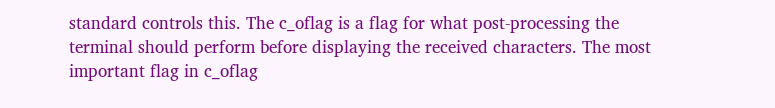standard controls this. The c_oflag is a flag for what post-processing the terminal should perform before displaying the received characters. The most important flag in c_oflag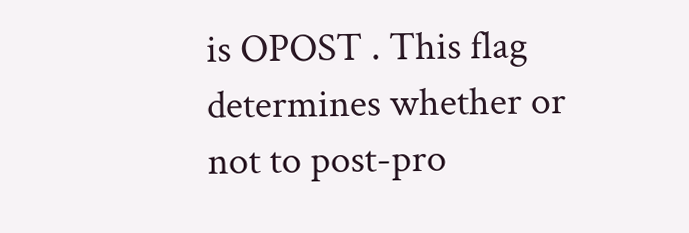is OPOST . This flag determines whether or not to post-pro